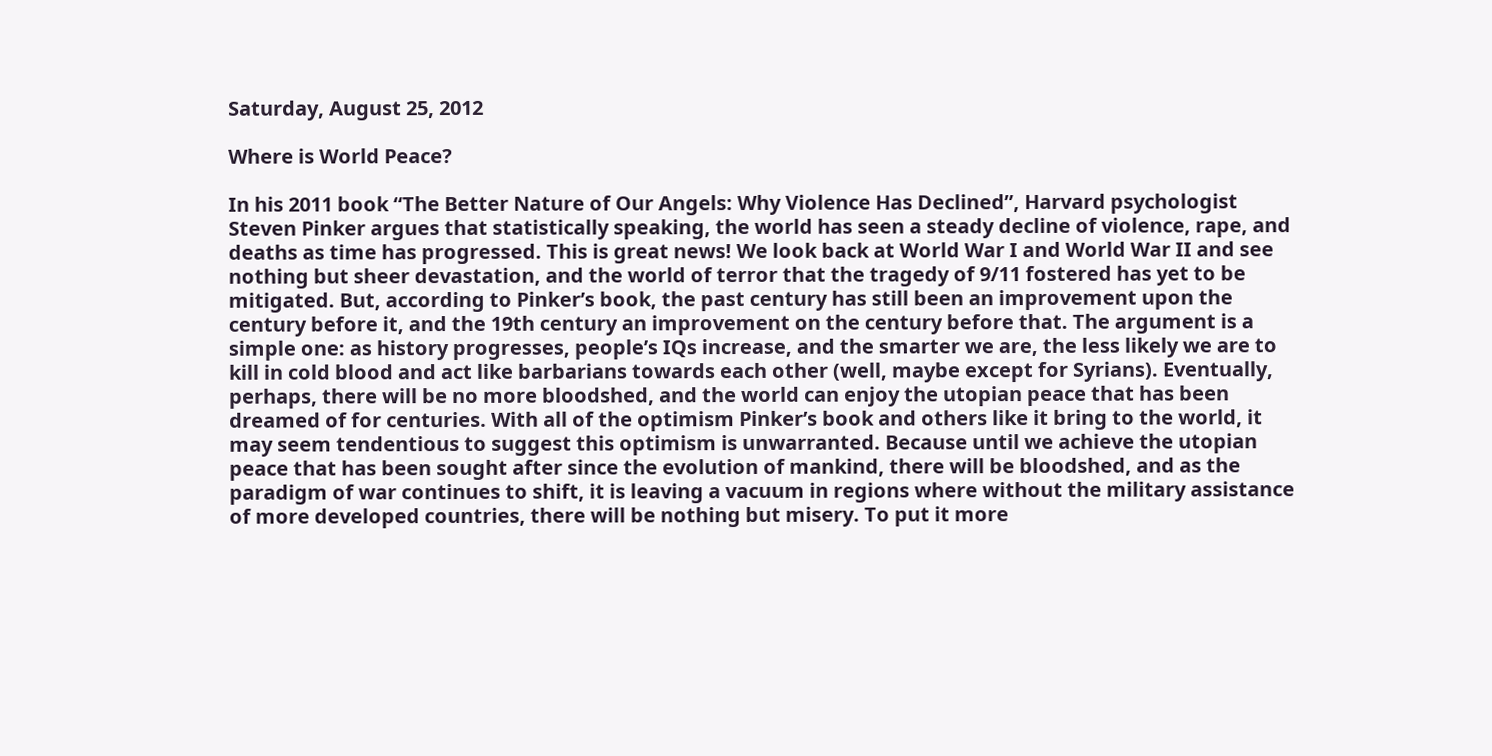Saturday, August 25, 2012

Where is World Peace?

In his 2011 book “The Better Nature of Our Angels: Why Violence Has Declined”, Harvard psychologist Steven Pinker argues that statistically speaking, the world has seen a steady decline of violence, rape, and deaths as time has progressed. This is great news! We look back at World War I and World War II and see nothing but sheer devastation, and the world of terror that the tragedy of 9/11 fostered has yet to be mitigated. But, according to Pinker’s book, the past century has still been an improvement upon the century before it, and the 19th century an improvement on the century before that. The argument is a simple one: as history progresses, people’s IQs increase, and the smarter we are, the less likely we are to kill in cold blood and act like barbarians towards each other (well, maybe except for Syrians). Eventually, perhaps, there will be no more bloodshed, and the world can enjoy the utopian peace that has been dreamed of for centuries. With all of the optimism Pinker’s book and others like it bring to the world, it may seem tendentious to suggest this optimism is unwarranted. Because until we achieve the utopian peace that has been sought after since the evolution of mankind, there will be bloodshed, and as the paradigm of war continues to shift, it is leaving a vacuum in regions where without the military assistance of more developed countries, there will be nothing but misery. To put it more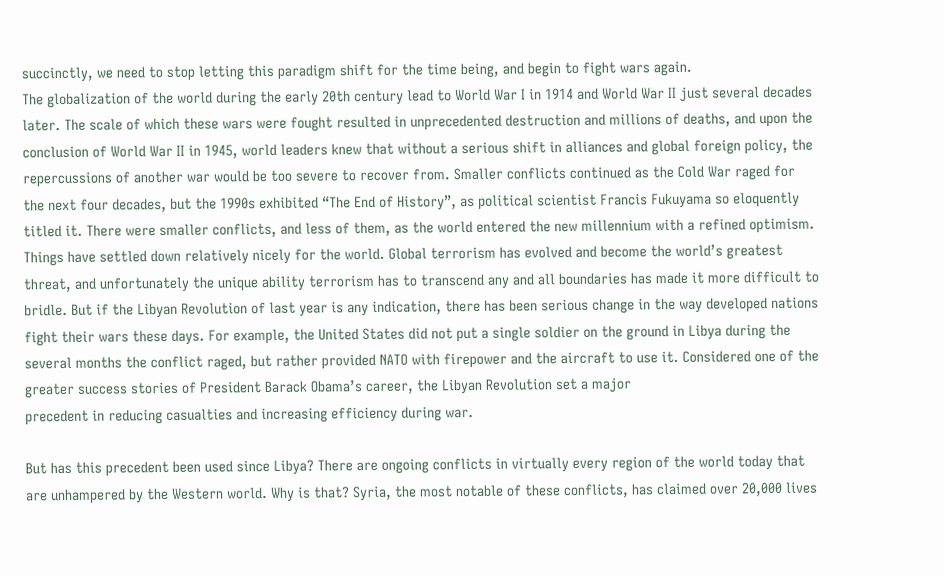succinctly, we need to stop letting this paradigm shift for the time being, and begin to fight wars again.
The globalization of the world during the early 20th century lead to World War I in 1914 and World War II just several decades later. The scale of which these wars were fought resulted in unprecedented destruction and millions of deaths, and upon the conclusion of World War II in 1945, world leaders knew that without a serious shift in alliances and global foreign policy, the repercussions of another war would be too severe to recover from. Smaller conflicts continued as the Cold War raged for the next four decades, but the 1990s exhibited “The End of History”, as political scientist Francis Fukuyama so eloquently titled it. There were smaller conflicts, and less of them, as the world entered the new millennium with a refined optimism.
Things have settled down relatively nicely for the world. Global terrorism has evolved and become the world’s greatest threat, and unfortunately the unique ability terrorism has to transcend any and all boundaries has made it more difficult to bridle. But if the Libyan Revolution of last year is any indication, there has been serious change in the way developed nations fight their wars these days. For example, the United States did not put a single soldier on the ground in Libya during the several months the conflict raged, but rather provided NATO with firepower and the aircraft to use it. Considered one of the greater success stories of President Barack Obama’s career, the Libyan Revolution set a major
precedent in reducing casualties and increasing efficiency during war.

But has this precedent been used since Libya? There are ongoing conflicts in virtually every region of the world today that are unhampered by the Western world. Why is that? Syria, the most notable of these conflicts, has claimed over 20,000 lives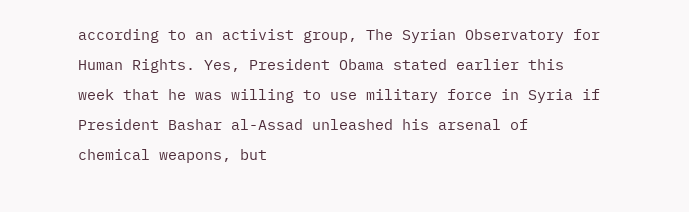according to an activist group, The Syrian Observatory for Human Rights. Yes, President Obama stated earlier this week that he was willing to use military force in Syria if President Bashar al-Assad unleashed his arsenal of chemical weapons, but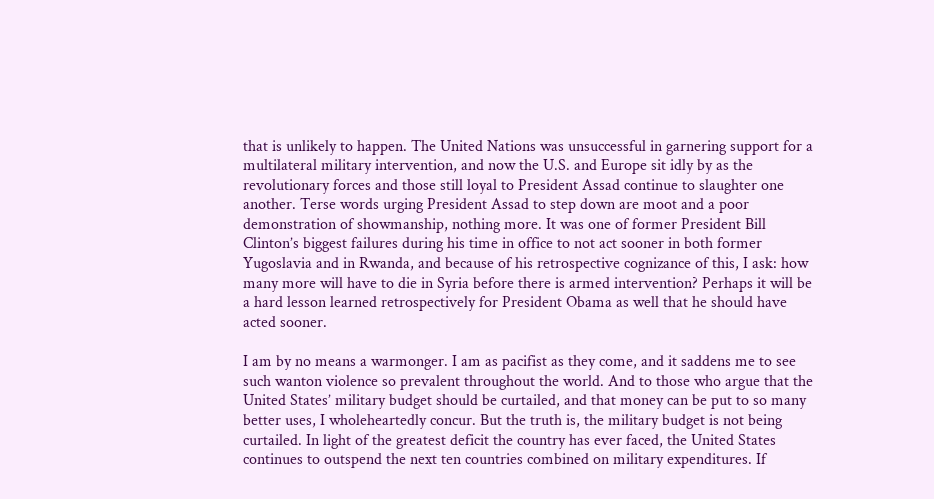that is unlikely to happen. The United Nations was unsuccessful in garnering support for a multilateral military intervention, and now the U.S. and Europe sit idly by as the revolutionary forces and those still loyal to President Assad continue to slaughter one another. Terse words urging President Assad to step down are moot and a poor demonstration of showmanship, nothing more. It was one of former President Bill Clinton’s biggest failures during his time in office to not act sooner in both former Yugoslavia and in Rwanda, and because of his retrospective cognizance of this, I ask: how many more will have to die in Syria before there is armed intervention? Perhaps it will be a hard lesson learned retrospectively for President Obama as well that he should have acted sooner.

I am by no means a warmonger. I am as pacifist as they come, and it saddens me to see such wanton violence so prevalent throughout the world. And to those who argue that the United States’ military budget should be curtailed, and that money can be put to so many better uses, I wholeheartedly concur. But the truth is, the military budget is not being curtailed. In light of the greatest deficit the country has ever faced, the United States continues to outspend the next ten countries combined on military expenditures. If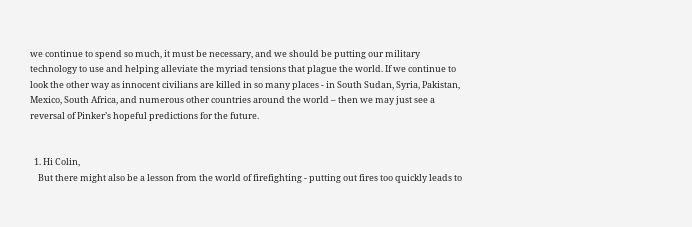we continue to spend so much, it must be necessary, and we should be putting our military technology to use and helping alleviate the myriad tensions that plague the world. If we continue to look the other way as innocent civilians are killed in so many places - in South Sudan, Syria, Pakistan, Mexico, South Africa, and numerous other countries around the world – then we may just see a reversal of Pinker’s hopeful predictions for the future.


  1. Hi Colin,
    But there might also be a lesson from the world of firefighting - putting out fires too quickly leads to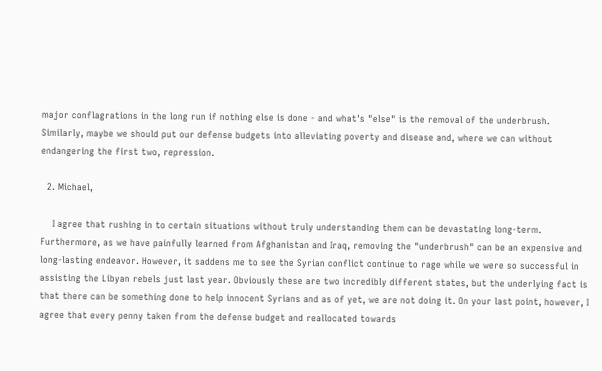major conflagrations in the long run if nothing else is done - and what's "else" is the removal of the underbrush. Similarly, maybe we should put our defense budgets into alleviating poverty and disease and, where we can without endangering the first two, repression.

  2. Michael,

    I agree that rushing in to certain situations without truly understanding them can be devastating long-term. Furthermore, as we have painfully learned from Afghanistan and Iraq, removing the "underbrush" can be an expensive and long-lasting endeavor. However, it saddens me to see the Syrian conflict continue to rage while we were so successful in assisting the Libyan rebels just last year. Obviously these are two incredibly different states, but the underlying fact is that there can be something done to help innocent Syrians and as of yet, we are not doing it. On your last point, however, I agree that every penny taken from the defense budget and reallocated towards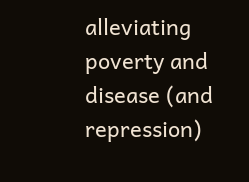alleviating poverty and disease (and repression)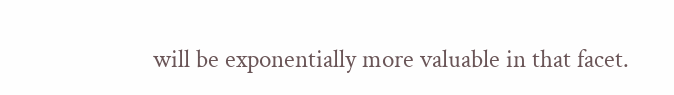will be exponentially more valuable in that facet.